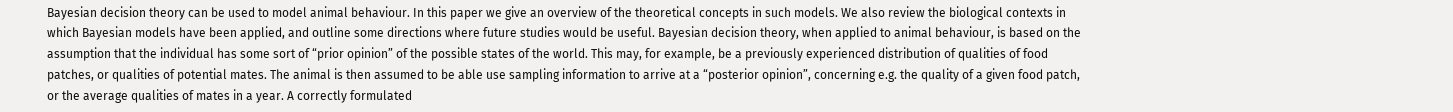Bayesian decision theory can be used to model animal behaviour. In this paper we give an overview of the theoretical concepts in such models. We also review the biological contexts in which Bayesian models have been applied, and outline some directions where future studies would be useful. Bayesian decision theory, when applied to animal behaviour, is based on the assumption that the individual has some sort of “prior opinion” of the possible states of the world. This may, for example, be a previously experienced distribution of qualities of food patches, or qualities of potential mates. The animal is then assumed to be able use sampling information to arrive at a “posterior opinion”, concerning e.g. the quality of a given food patch, or the average qualities of mates in a year. A correctly formulated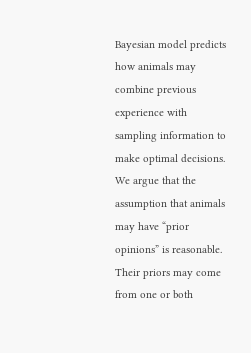Bayesian model predicts how animals may combine previous experience with sampling information to make optimal decisions. We argue that the assumption that animals may have “prior opinions” is reasonable. Their priors may come from one or both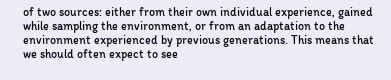of two sources: either from their own individual experience, gained while sampling the environment, or from an adaptation to the environment experienced by previous generations. This means that we should often expect to see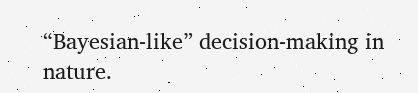“Bayesian-like” decision-making in nature.